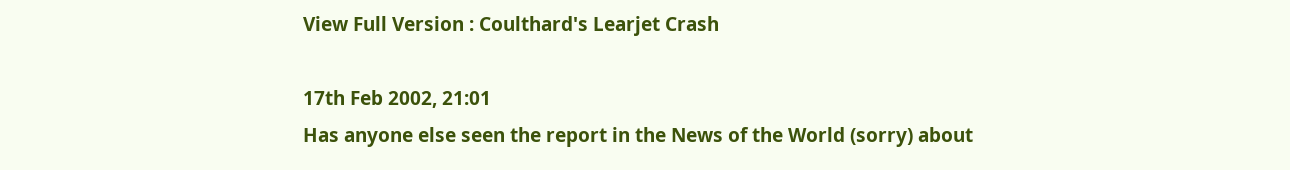View Full Version : Coulthard's Learjet Crash

17th Feb 2002, 21:01
Has anyone else seen the report in the News of the World (sorry) about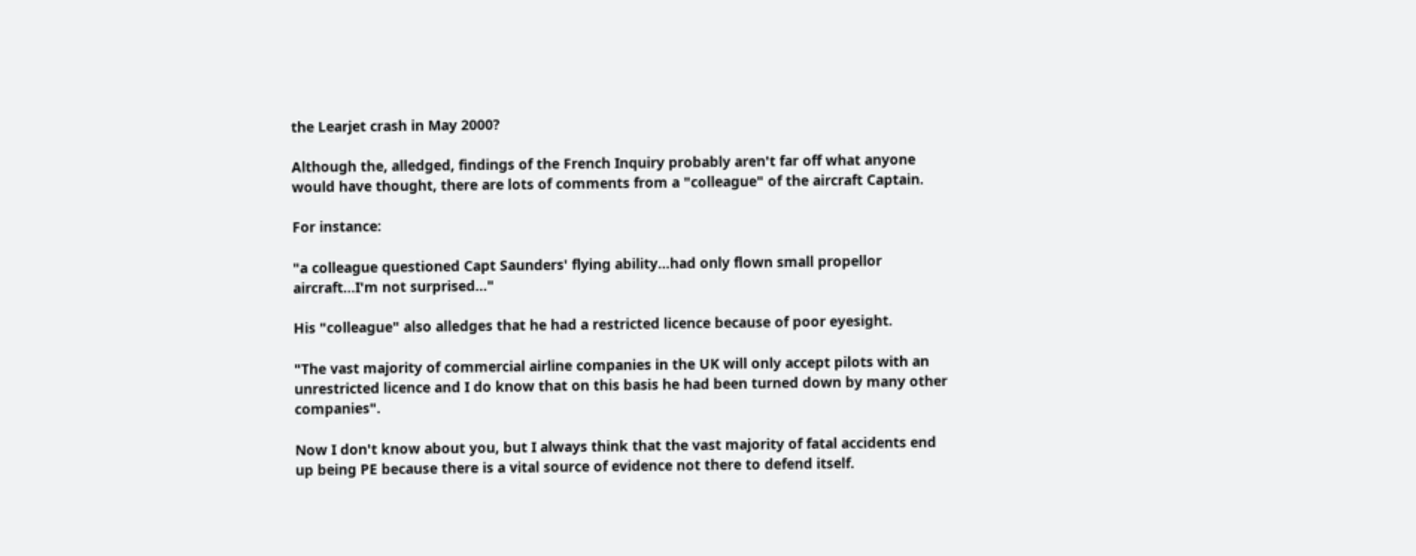the Learjet crash in May 2000?

Although the, alledged, findings of the French Inquiry probably aren't far off what anyone would have thought, there are lots of comments from a "colleague" of the aircraft Captain.

For instance:

"a colleague questioned Capt Saunders' flying ability...had only flown small propellor aircraft...I'm not surprised..."

His "colleague" also alledges that he had a restricted licence because of poor eyesight.

"The vast majority of commercial airline companies in the UK will only accept pilots with an unrestricted licence and I do know that on this basis he had been turned down by many other companies".

Now I don't know about you, but I always think that the vast majority of fatal accidents end up being PE because there is a vital source of evidence not there to defend itself.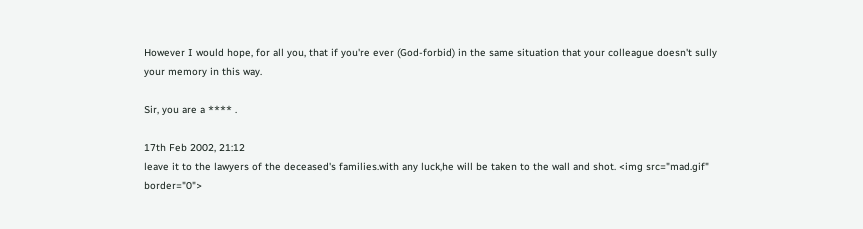However I would hope, for all you, that if you're ever (God-forbid) in the same situation that your colleague doesn't sully your memory in this way.

Sir, you are a **** .

17th Feb 2002, 21:12
leave it to the lawyers of the deceased's families.with any luck,he will be taken to the wall and shot. <img src="mad.gif" border="0">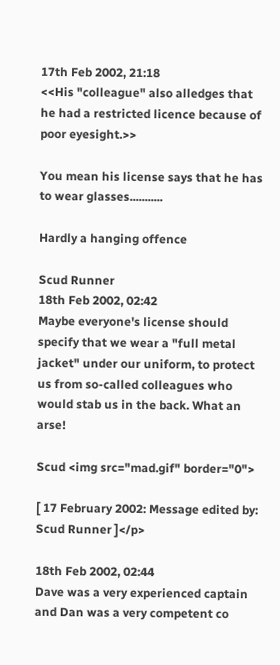17th Feb 2002, 21:18
<<His "colleague" also alledges that he had a restricted licence because of poor eyesight.>>

You mean his license says that he has to wear glasses...........

Hardly a hanging offence

Scud Runner
18th Feb 2002, 02:42
Maybe everyone's license should specify that we wear a "full metal jacket" under our uniform, to protect us from so-called colleagues who would stab us in the back. What an arse!

Scud <img src="mad.gif" border="0">

[ 17 February 2002: Message edited by: Scud Runner ]</p>

18th Feb 2002, 02:44
Dave was a very experienced captain and Dan was a very competent co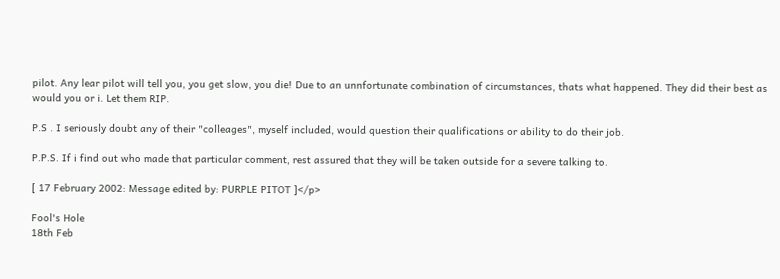pilot. Any lear pilot will tell you, you get slow, you die! Due to an unnfortunate combination of circumstances, thats what happened. They did their best as would you or i. Let them RIP.

P.S . I seriously doubt any of their "colleages", myself included, would question their qualifications or ability to do their job.

P.P.S. If i find out who made that particular comment, rest assured that they will be taken outside for a severe talking to.

[ 17 February 2002: Message edited by: PURPLE PITOT ]</p>

Fool's Hole
18th Feb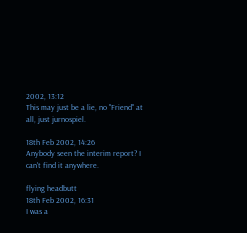2002, 13:12
This may just be a lie, no "Friend" at all, just jurnospiel.

18th Feb 2002, 14:26
Anybody seen the interim report? I can't find it anywhere.

flying headbutt
18th Feb 2002, 16:31
I was a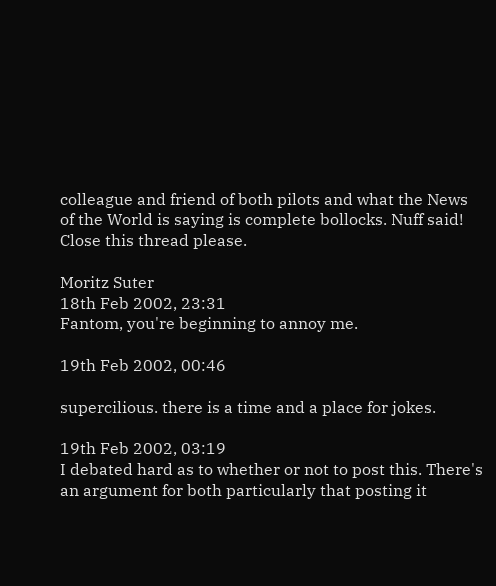colleague and friend of both pilots and what the News of the World is saying is complete bollocks. Nuff said! Close this thread please.

Moritz Suter
18th Feb 2002, 23:31
Fantom, you're beginning to annoy me.

19th Feb 2002, 00:46

supercilious. there is a time and a place for jokes.

19th Feb 2002, 03:19
I debated hard as to whether or not to post this. There's an argument for both particularly that posting it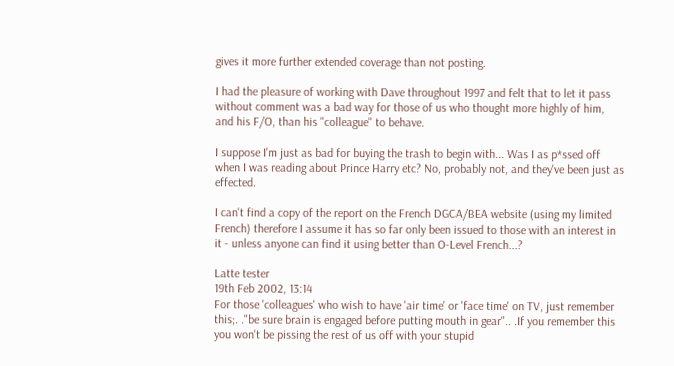gives it more further extended coverage than not posting.

I had the pleasure of working with Dave throughout 1997 and felt that to let it pass without comment was a bad way for those of us who thought more highly of him, and his F/O, than his "colleague" to behave.

I suppose I'm just as bad for buying the trash to begin with... Was I as p*ssed off when I was reading about Prince Harry etc? No, probably not, and they've been just as effected.

I can't find a copy of the report on the French DGCA/BEA website (using my limited French) therefore I assume it has so far only been issued to those with an interest in it - unless anyone can find it using better than O-Level French...?

Latte tester
19th Feb 2002, 13:14
For those 'colleagues' who wish to have 'air time' or 'face time' on TV, just remember this;. ."be sure brain is engaged before putting mouth in gear".. .If you remember this you won't be pissing the rest of us off with your stupid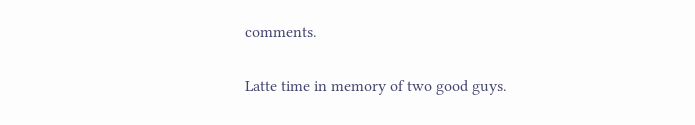comments.

Latte time in memory of two good guys.